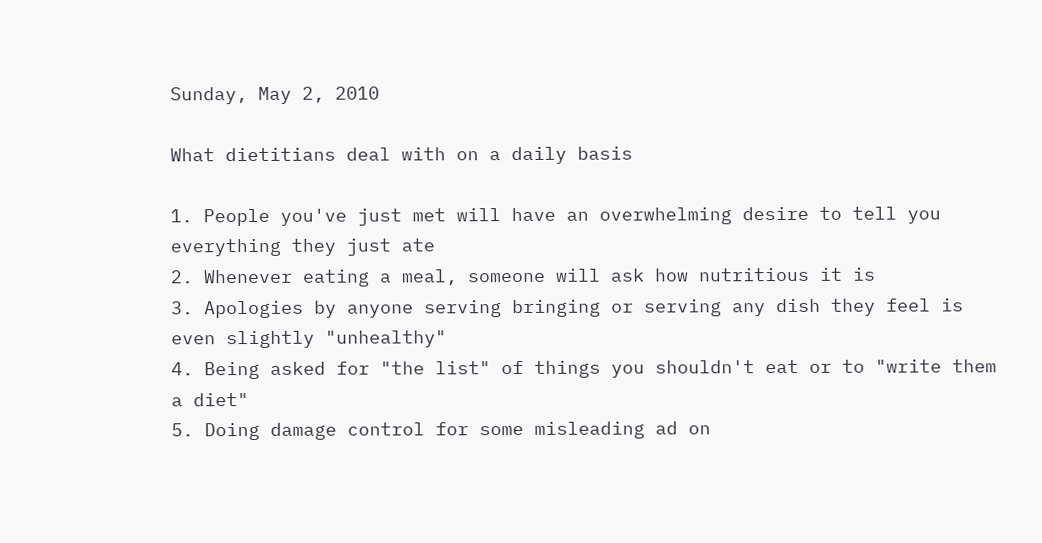Sunday, May 2, 2010

What dietitians deal with on a daily basis

1. People you've just met will have an overwhelming desire to tell you everything they just ate
2. Whenever eating a meal, someone will ask how nutritious it is
3. Apologies by anyone serving bringing or serving any dish they feel is even slightly "unhealthy"
4. Being asked for "the list" of things you shouldn't eat or to "write them a diet"
5. Doing damage control for some misleading ad on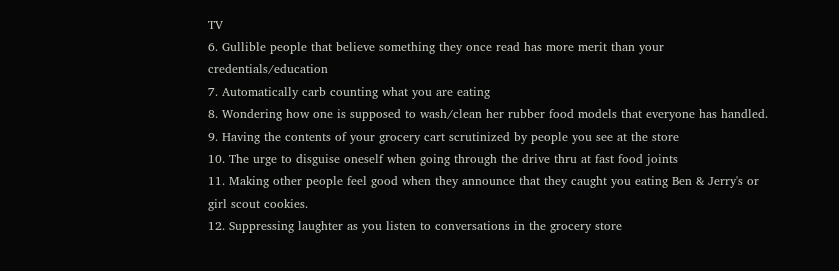TV
6. Gullible people that believe something they once read has more merit than your credentials/education
7. Automatically carb counting what you are eating
8. Wondering how one is supposed to wash/clean her rubber food models that everyone has handled.
9. Having the contents of your grocery cart scrutinized by people you see at the store
10. The urge to disguise oneself when going through the drive thru at fast food joints
11. Making other people feel good when they announce that they caught you eating Ben & Jerry's or girl scout cookies.
12. Suppressing laughter as you listen to conversations in the grocery store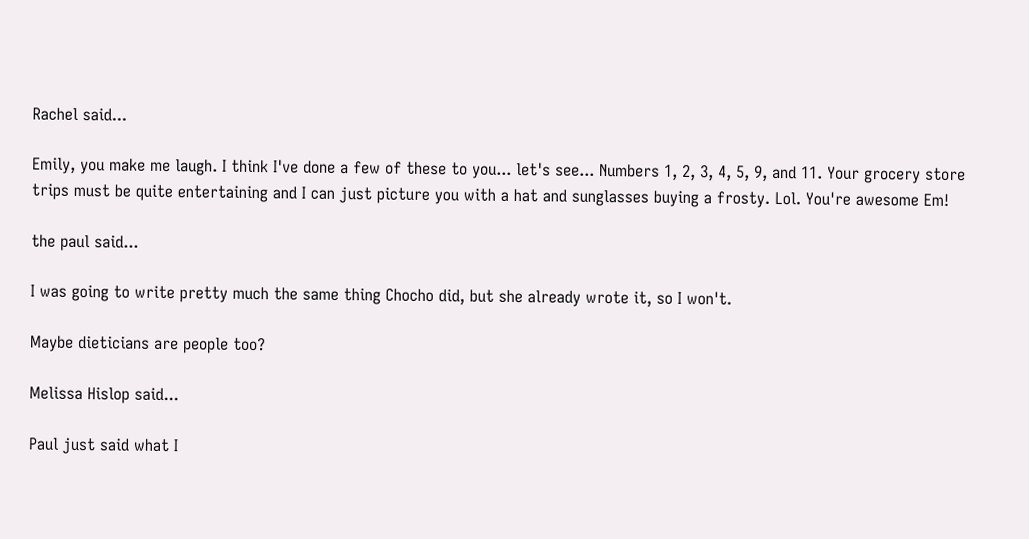Rachel said...

Emily, you make me laugh. I think I've done a few of these to you... let's see... Numbers 1, 2, 3, 4, 5, 9, and 11. Your grocery store trips must be quite entertaining and I can just picture you with a hat and sunglasses buying a frosty. Lol. You're awesome Em!

the paul said...

I was going to write pretty much the same thing Chocho did, but she already wrote it, so I won't.

Maybe dieticians are people too?

Melissa Hislop said...

Paul just said what I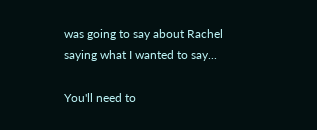was going to say about Rachel saying what I wanted to say...

You'll need to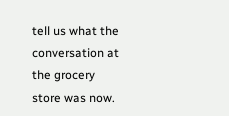tell us what the conversation at the grocery store was now.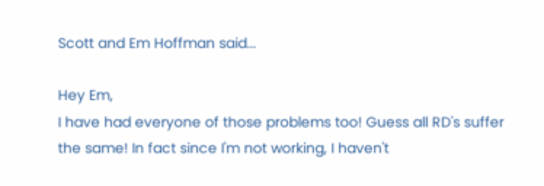Scott and Em Hoffman said...

Hey Em,
I have had everyone of those problems too! Guess all RD's suffer the same! In fact since I'm not working, I haven't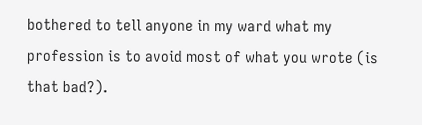bothered to tell anyone in my ward what my profession is to avoid most of what you wrote (is that bad?).